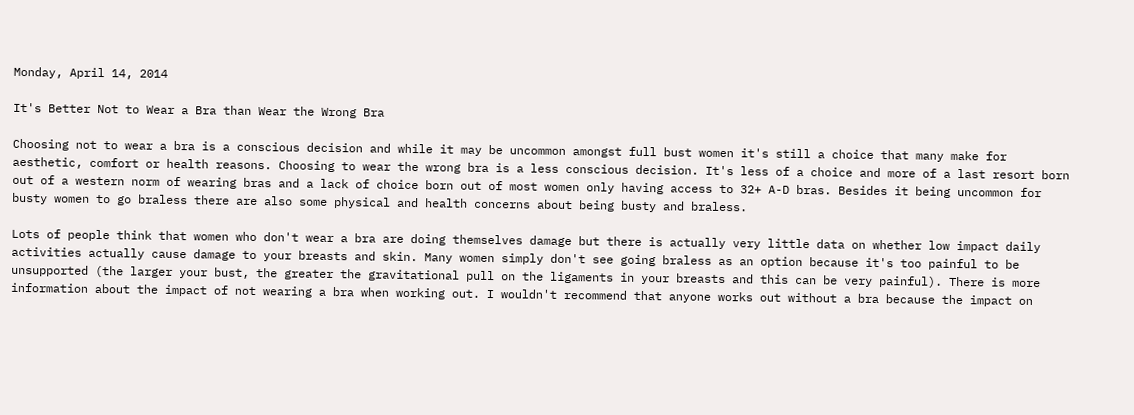Monday, April 14, 2014

It's Better Not to Wear a Bra than Wear the Wrong Bra

Choosing not to wear a bra is a conscious decision and while it may be uncommon amongst full bust women it's still a choice that many make for aesthetic, comfort or health reasons. Choosing to wear the wrong bra is a less conscious decision. It's less of a choice and more of a last resort born out of a western norm of wearing bras and a lack of choice born out of most women only having access to 32+ A-D bras. Besides it being uncommon for busty women to go braless there are also some physical and health concerns about being busty and braless.

Lots of people think that women who don't wear a bra are doing themselves damage but there is actually very little data on whether low impact daily activities actually cause damage to your breasts and skin. Many women simply don't see going braless as an option because it's too painful to be unsupported (the larger your bust, the greater the gravitational pull on the ligaments in your breasts and this can be very painful). There is more information about the impact of not wearing a bra when working out. I wouldn't recommend that anyone works out without a bra because the impact on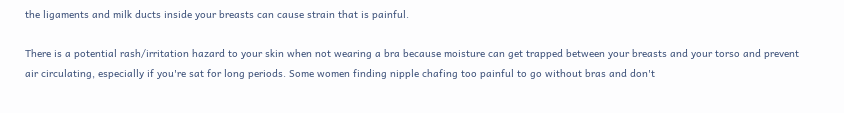the ligaments and milk ducts inside your breasts can cause strain that is painful.

There is a potential rash/irritation hazard to your skin when not wearing a bra because moisture can get trapped between your breasts and your torso and prevent air circulating, especially if you're sat for long periods. Some women finding nipple chafing too painful to go without bras and don't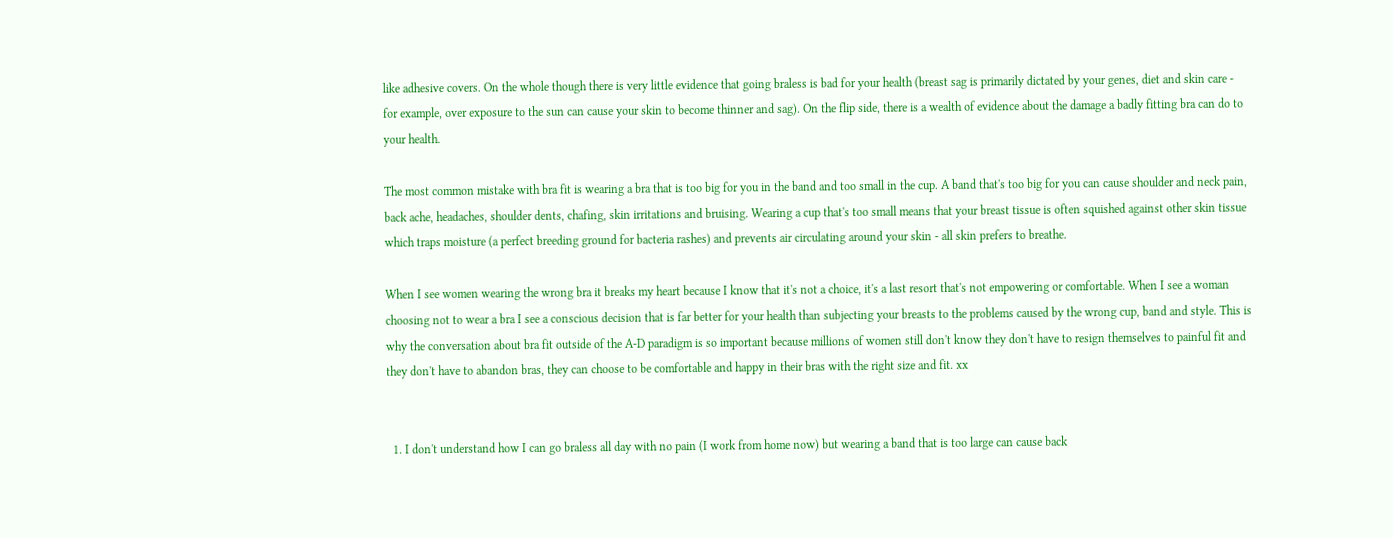like adhesive covers. On the whole though there is very little evidence that going braless is bad for your health (breast sag is primarily dictated by your genes, diet and skin care - for example, over exposure to the sun can cause your skin to become thinner and sag). On the flip side, there is a wealth of evidence about the damage a badly fitting bra can do to your health.

The most common mistake with bra fit is wearing a bra that is too big for you in the band and too small in the cup. A band that's too big for you can cause shoulder and neck pain, back ache, headaches, shoulder dents, chafing, skin irritations and bruising. Wearing a cup that's too small means that your breast tissue is often squished against other skin tissue which traps moisture (a perfect breeding ground for bacteria rashes) and prevents air circulating around your skin - all skin prefers to breathe.

When I see women wearing the wrong bra it breaks my heart because I know that it's not a choice, it's a last resort that's not empowering or comfortable. When I see a woman choosing not to wear a bra I see a conscious decision that is far better for your health than subjecting your breasts to the problems caused by the wrong cup, band and style. This is why the conversation about bra fit outside of the A-D paradigm is so important because millions of women still don't know they don't have to resign themselves to painful fit and they don't have to abandon bras, they can choose to be comfortable and happy in their bras with the right size and fit. xx


  1. I don't understand how I can go braless all day with no pain (I work from home now) but wearing a band that is too large can cause back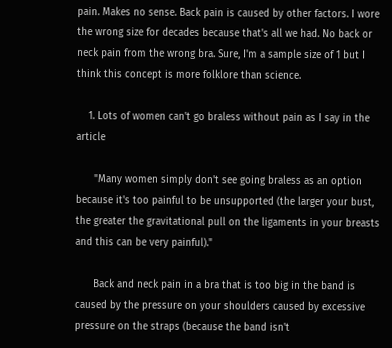pain. Makes no sense. Back pain is caused by other factors. I wore the wrong size for decades because that's all we had. No back or neck pain from the wrong bra. Sure, I'm a sample size of 1 but I think this concept is more folklore than science.

    1. Lots of women can't go braless without pain as I say in the article

      "Many women simply don't see going braless as an option because it's too painful to be unsupported (the larger your bust, the greater the gravitational pull on the ligaments in your breasts and this can be very painful)."

      Back and neck pain in a bra that is too big in the band is caused by the pressure on your shoulders caused by excessive pressure on the straps (because the band isn't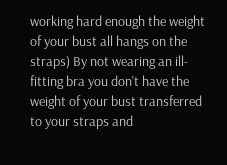working hard enough the weight of your bust all hangs on the straps) By not wearing an ill-fitting bra you don't have the weight of your bust transferred to your straps and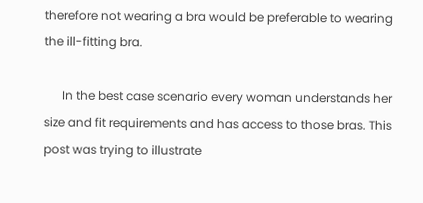therefore not wearing a bra would be preferable to wearing the ill-fitting bra.

      In the best case scenario every woman understands her size and fit requirements and has access to those bras. This post was trying to illustrate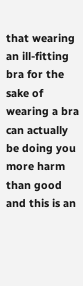that wearing an ill-fitting bra for the sake of wearing a bra can actually be doing you more harm than good and this is an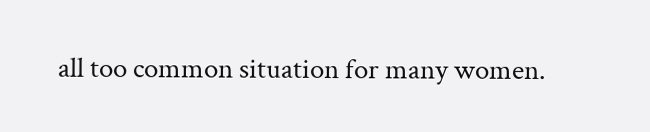all too common situation for many women.